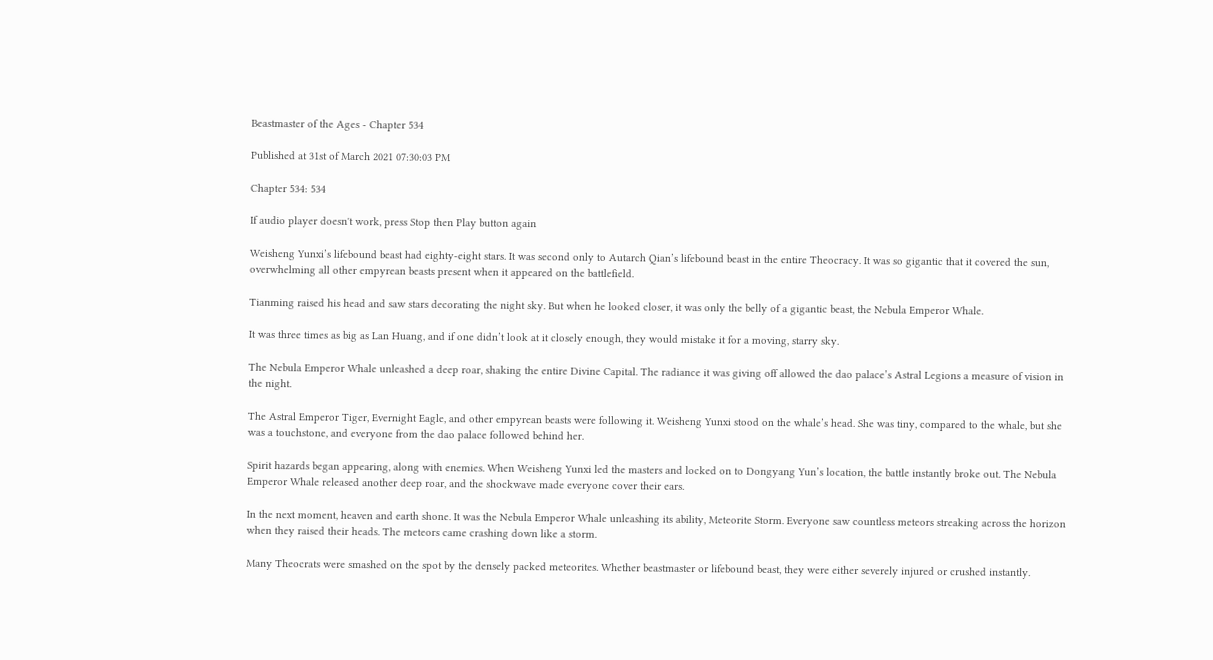Beastmaster of the Ages - Chapter 534

Published at 31st of March 2021 07:30:03 PM

Chapter 534: 534

If audio player doesn't work, press Stop then Play button again

Weisheng Yunxi’s lifebound beast had eighty-eight stars. It was second only to Autarch Qian’s lifebound beast in the entire Theocracy. It was so gigantic that it covered the sun, overwhelming all other empyrean beasts present when it appeared on the battlefield.

Tianming raised his head and saw stars decorating the night sky. But when he looked closer, it was only the belly of a gigantic beast, the Nebula Emperor Whale.

It was three times as big as Lan Huang, and if one didn’t look at it closely enough, they would mistake it for a moving, starry sky.

The Nebula Emperor Whale unleashed a deep roar, shaking the entire Divine Capital. The radiance it was giving off allowed the dao palace’s Astral Legions a measure of vision in the night.

The Astral Emperor Tiger, Evernight Eagle, and other empyrean beasts were following it. Weisheng Yunxi stood on the whale’s head. She was tiny, compared to the whale, but she was a touchstone, and everyone from the dao palace followed behind her.

Spirit hazards began appearing, along with enemies. When Weisheng Yunxi led the masters and locked on to Dongyang Yun’s location, the battle instantly broke out. The Nebula Emperor Whale released another deep roar, and the shockwave made everyone cover their ears.

In the next moment, heaven and earth shone. It was the Nebula Emperor Whale unleashing its ability, Meteorite Storm. Everyone saw countless meteors streaking across the horizon when they raised their heads. The meteors came crashing down like a storm.

Many Theocrats were smashed on the spot by the densely packed meteorites. Whether beastmaster or lifebound beast, they were either severely injured or crushed instantly.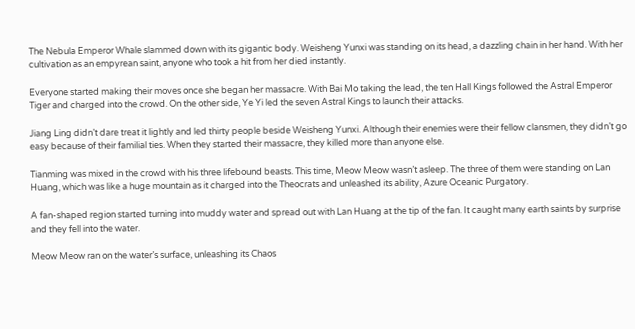The Nebula Emperor Whale slammed down with its gigantic body. Weisheng Yunxi was standing on its head, a dazzling chain in her hand. With her cultivation as an empyrean saint, anyone who took a hit from her died instantly.

Everyone started making their moves once she began her massacre. With Bai Mo taking the lead, the ten Hall Kings followed the Astral Emperor Tiger and charged into the crowd. On the other side, Ye Yi led the seven Astral Kings to launch their attacks.

Jiang Ling didn’t dare treat it lightly and led thirty people beside Weisheng Yunxi. Although their enemies were their fellow clansmen, they didn’t go easy because of their familial ties. When they started their massacre, they killed more than anyone else.

Tianming was mixed in the crowd with his three lifebound beasts. This time, Meow Meow wasn’t asleep. The three of them were standing on Lan Huang, which was like a huge mountain as it charged into the Theocrats and unleashed its ability, Azure Oceanic Purgatory.

A fan-shaped region started turning into muddy water and spread out with Lan Huang at the tip of the fan. It caught many earth saints by surprise and they fell into the water.

Meow Meow ran on the water’s surface, unleashing its Chaos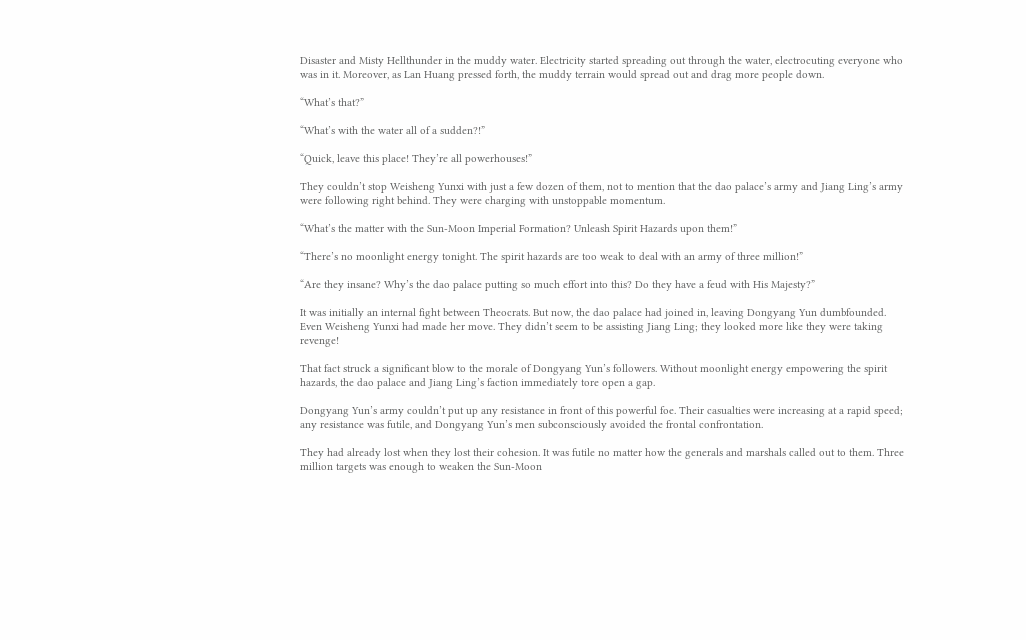Disaster and Misty Hellthunder in the muddy water. Electricity started spreading out through the water, electrocuting everyone who was in it. Moreover, as Lan Huang pressed forth, the muddy terrain would spread out and drag more people down.

“What’s that?”

“What’s with the water all of a sudden?!”

“Quick, leave this place! They’re all powerhouses!”

They couldn’t stop Weisheng Yunxi with just a few dozen of them, not to mention that the dao palace’s army and Jiang Ling’s army were following right behind. They were charging with unstoppable momentum.

“What’s the matter with the Sun-Moon Imperial Formation? Unleash Spirit Hazards upon them!”

“There’s no moonlight energy tonight. The spirit hazards are too weak to deal with an army of three million!”

“Are they insane? Why’s the dao palace putting so much effort into this? Do they have a feud with His Majesty?”

It was initially an internal fight between Theocrats. But now, the dao palace had joined in, leaving Dongyang Yun dumbfounded. Even Weisheng Yunxi had made her move. They didn’t seem to be assisting Jiang Ling; they looked more like they were taking revenge!

That fact struck a significant blow to the morale of Dongyang Yun’s followers. Without moonlight energy empowering the spirit hazards, the dao palace and Jiang Ling’s faction immediately tore open a gap.

Dongyang Yun’s army couldn’t put up any resistance in front of this powerful foe. Their casualties were increasing at a rapid speed; any resistance was futile, and Dongyang Yun’s men subconsciously avoided the frontal confrontation.

They had already lost when they lost their cohesion. It was futile no matter how the generals and marshals called out to them. Three million targets was enough to weaken the Sun-Moon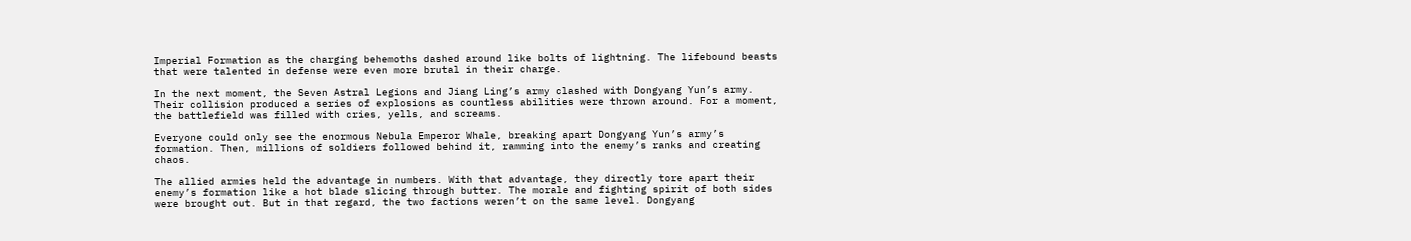Imperial Formation as the charging behemoths dashed around like bolts of lightning. The lifebound beasts that were talented in defense were even more brutal in their charge.

In the next moment, the Seven Astral Legions and Jiang Ling’s army clashed with Dongyang Yun’s army. Their collision produced a series of explosions as countless abilities were thrown around. For a moment, the battlefield was filled with cries, yells, and screams.

Everyone could only see the enormous Nebula Emperor Whale, breaking apart Dongyang Yun’s army’s formation. Then, millions of soldiers followed behind it, ramming into the enemy’s ranks and creating chaos.

The allied armies held the advantage in numbers. With that advantage, they directly tore apart their enemy’s formation like a hot blade slicing through butter. The morale and fighting spirit of both sides were brought out. But in that regard, the two factions weren’t on the same level. Dongyang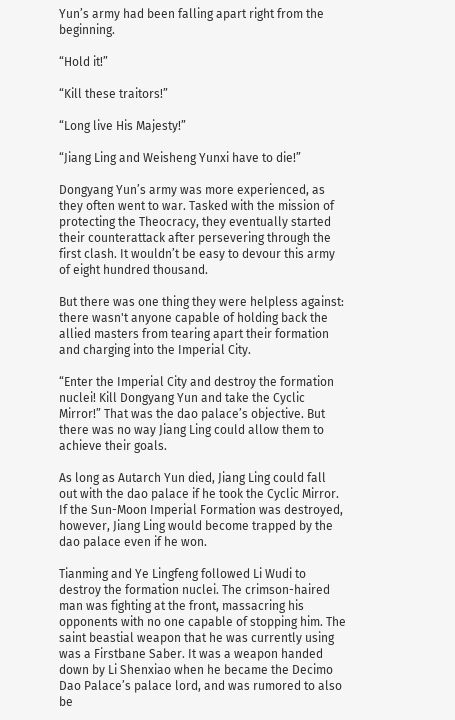Yun’s army had been falling apart right from the beginning.

“Hold it!”

“Kill these traitors!”

“Long live His Majesty!”

“Jiang Ling and Weisheng Yunxi have to die!”

Dongyang Yun’s army was more experienced, as they often went to war. Tasked with the mission of protecting the Theocracy, they eventually started their counterattack after persevering through the first clash. It wouldn’t be easy to devour this army of eight hundred thousand.

But there was one thing they were helpless against: there wasn't anyone capable of holding back the allied masters from tearing apart their formation and charging into the Imperial City.

“Enter the Imperial City and destroy the formation nuclei! Kill Dongyang Yun and take the Cyclic Mirror!” That was the dao palace’s objective. But there was no way Jiang Ling could allow them to achieve their goals.

As long as Autarch Yun died, Jiang Ling could fall out with the dao palace if he took the Cyclic Mirror. If the Sun-Moon Imperial Formation was destroyed, however, Jiang Ling would become trapped by the dao palace even if he won.

Tianming and Ye Lingfeng followed Li Wudi to destroy the formation nuclei. The crimson-haired man was fighting at the front, massacring his opponents with no one capable of stopping him. The saint beastial weapon that he was currently using was a Firstbane Saber. It was a weapon handed down by Li Shenxiao when he became the Decimo Dao Palace’s palace lord, and was rumored to also be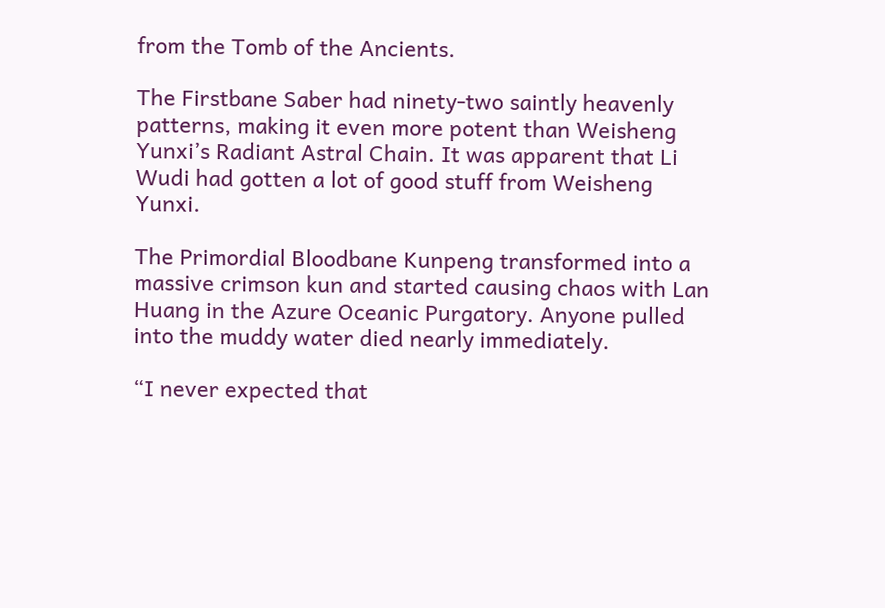from the Tomb of the Ancients.

The Firstbane Saber had ninety-two saintly heavenly patterns, making it even more potent than Weisheng Yunxi’s Radiant Astral Chain. It was apparent that Li Wudi had gotten a lot of good stuff from Weisheng Yunxi.

The Primordial Bloodbane Kunpeng transformed into a massive crimson kun and started causing chaos with Lan Huang in the Azure Oceanic Purgatory. Anyone pulled into the muddy water died nearly immediately.

“I never expected that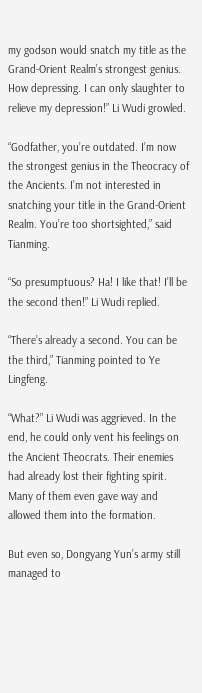my godson would snatch my title as the Grand-Orient Realm’s strongest genius. How depressing. I can only slaughter to relieve my depression!” Li Wudi growled.

“Godfather, you’re outdated. I’m now the strongest genius in the Theocracy of the Ancients. I’m not interested in snatching your title in the Grand-Orient Realm. You’re too shortsighted,” said Tianming.

“So presumptuous? Ha! I like that! I’ll be the second then!” Li Wudi replied.

“There’s already a second. You can be the third,” Tianming pointed to Ye Lingfeng.

“What?” Li Wudi was aggrieved. In the end, he could only vent his feelings on the Ancient Theocrats. Their enemies had already lost their fighting spirit. Many of them even gave way and allowed them into the formation.

But even so, Dongyang Yun’s army still managed to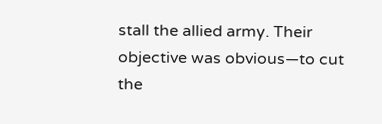stall the allied army. Their objective was obvious—to cut the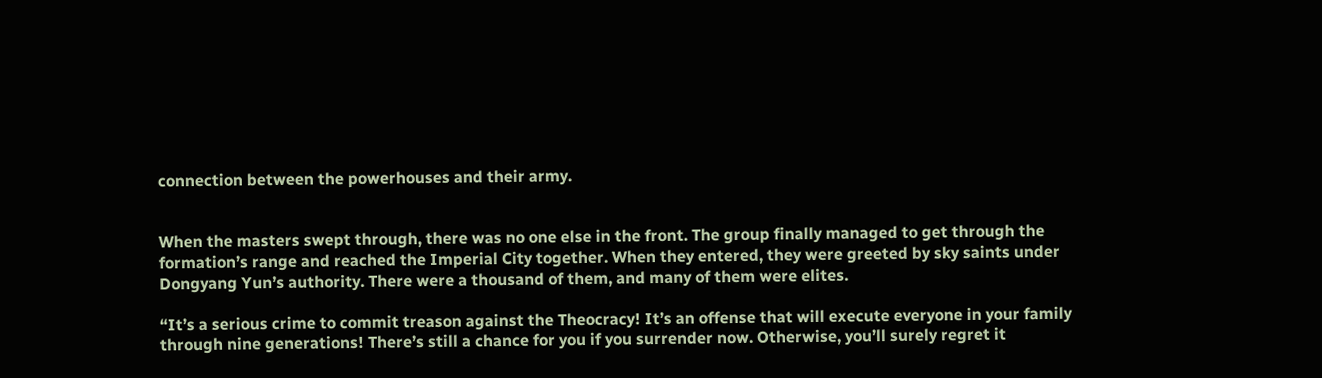connection between the powerhouses and their army.


When the masters swept through, there was no one else in the front. The group finally managed to get through the formation’s range and reached the Imperial City together. When they entered, they were greeted by sky saints under Dongyang Yun’s authority. There were a thousand of them, and many of them were elites.

“It’s a serious crime to commit treason against the Theocracy! It’s an offense that will execute everyone in your family through nine generations! There’s still a chance for you if you surrender now. Otherwise, you’ll surely regret it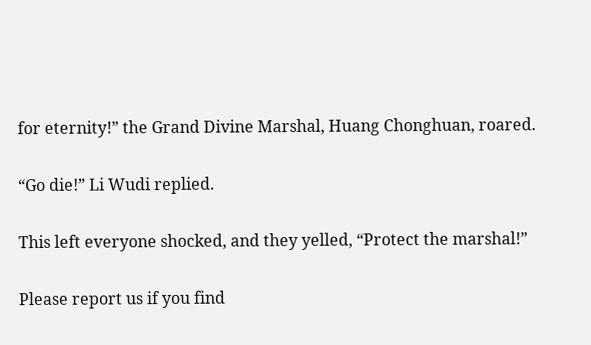for eternity!” the Grand Divine Marshal, Huang Chonghuan, roared.

“Go die!” Li Wudi replied.

This left everyone shocked, and they yelled, “Protect the marshal!”

Please report us if you find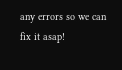any errors so we can fix it asap!